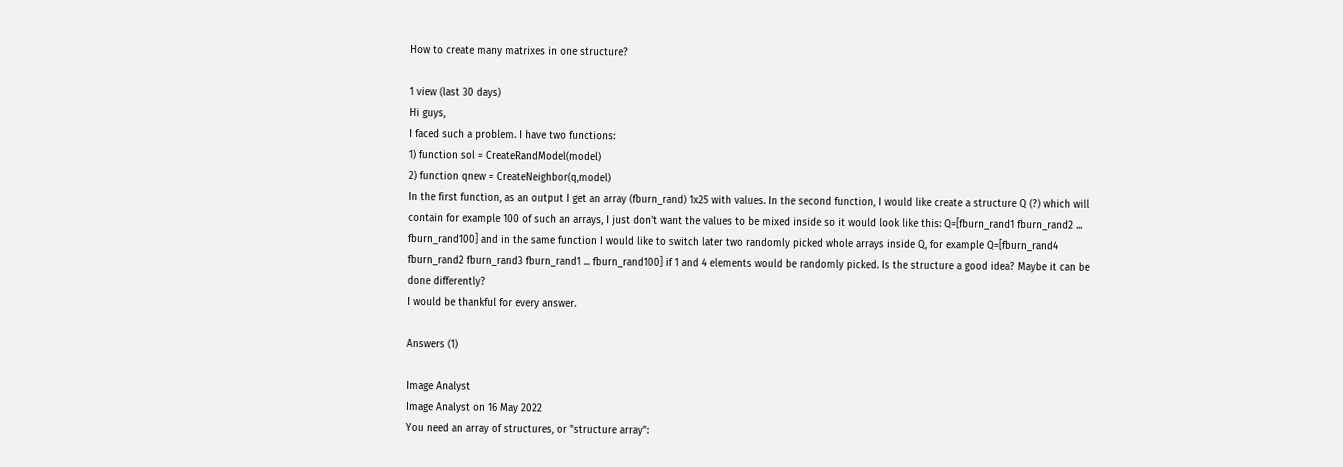How to create many matrixes in one structure?

1 view (last 30 days)
Hi guys,
I faced such a problem. I have two functions:
1) function sol = CreateRandModel(model)
2) function qnew = CreateNeighbor(q,model)
In the first function, as an output I get an array (fburn_rand) 1x25 with values. In the second function, I would like create a structure Q (?) which will contain for example 100 of such an arrays, I just don't want the values to be mixed inside so it would look like this: Q=[fburn_rand1 fburn_rand2 ... fburn_rand100] and in the same function I would like to switch later two randomly picked whole arrays inside Q, for example Q=[fburn_rand4 fburn_rand2 fburn_rand3 fburn_rand1 ... fburn_rand100] if 1 and 4 elements would be randomly picked. Is the structure a good idea? Maybe it can be done differently?
I would be thankful for every answer.

Answers (1)

Image Analyst
Image Analyst on 16 May 2022
You need an array of structures, or "structure array":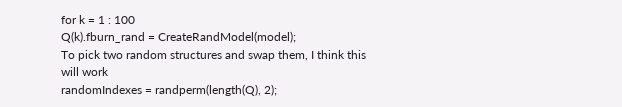for k = 1 : 100
Q(k).fburn_rand = CreateRandModel(model);
To pick two random structures and swap them, I think this will work
randomIndexes = randperm(length(Q), 2);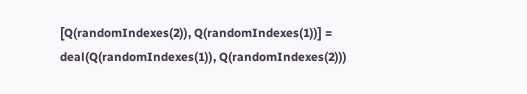[Q(randomIndexes(2)), Q(randomIndexes(1))] = deal(Q(randomIndexes(1)), Q(randomIndexes(2)))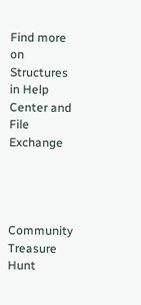Find more on Structures in Help Center and File Exchange




Community Treasure Hunt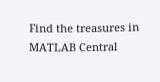Find the treasures in MATLAB Central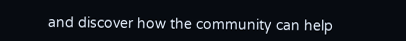and discover how the community can help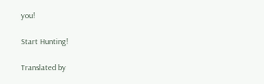you!

Start Hunting!

Translated by